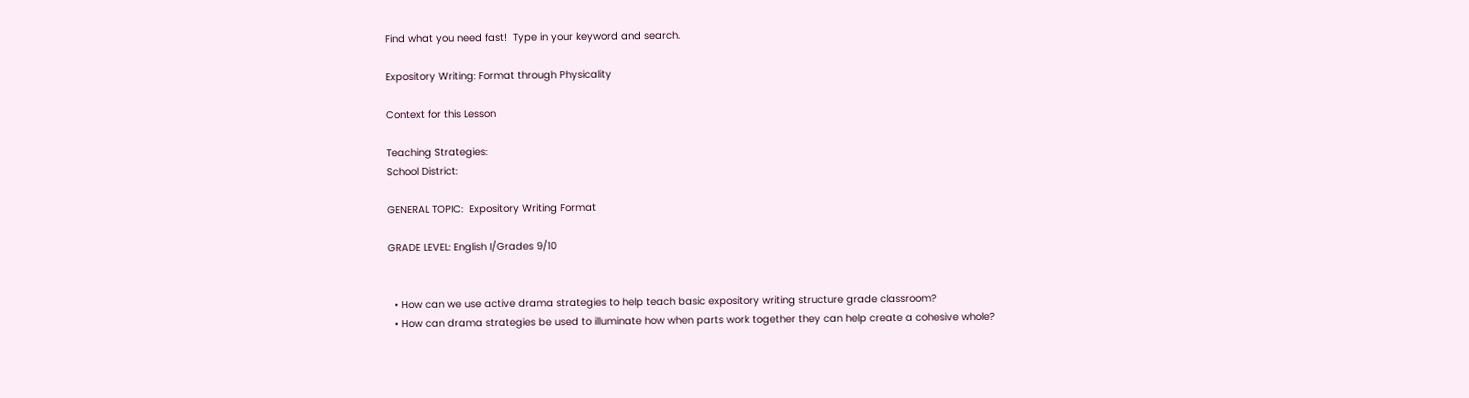Find what you need fast!  Type in your keyword and search.

Expository Writing: Format through Physicality

Context for this Lesson

Teaching Strategies:
School District:

GENERAL TOPIC:  Expository Writing Format

GRADE LEVEL: English I/Grades 9/10


  • How can we use active drama strategies to help teach basic expository writing structure grade classroom?
  • How can drama strategies be used to illuminate how when parts work together they can help create a cohesive whole?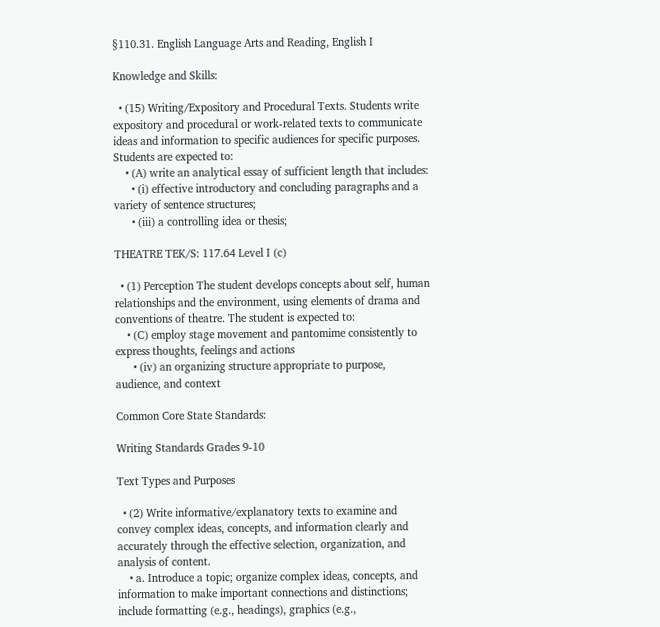§110.31. English Language Arts and Reading, English I

Knowledge and Skills:

  • (15) Writing/Expository and Procedural Texts. Students write expository and procedural or work-related texts to communicate ideas and information to specific audiences for specific purposes. Students are expected to:
    • (A) write an analytical essay of sufficient length that includes:
      • (i) effective introductory and concluding paragraphs and a variety of sentence structures;
      • (iii) a controlling idea or thesis;

THEATRE TEK/S: 117.64 Level I (c)

  • (1) Perception The student develops concepts about self, human relationships and the environment, using elements of drama and conventions of theatre. The student is expected to:
    • (C) employ stage movement and pantomime consistently to express thoughts, feelings and actions
      • (iv) an organizing structure appropriate to purpose, audience, and context

Common Core State Standards:

Writing Standards Grades 9-10

Text Types and Purposes

  • (2) Write informative/explanatory texts to examine and convey complex ideas, concepts, and information clearly and accurately through the effective selection, organization, and analysis of content.
    • a. Introduce a topic; organize complex ideas, concepts, and information to make important connections and distinctions; include formatting (e.g., headings), graphics (e.g.,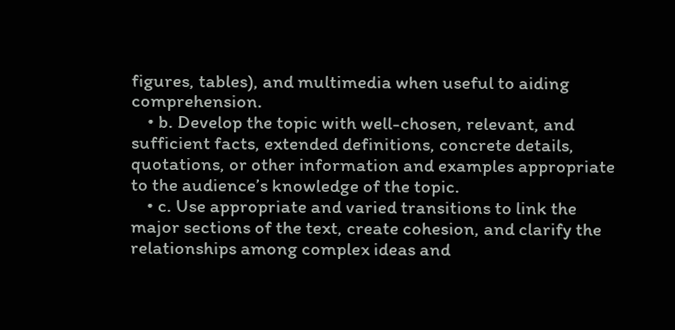figures, tables), and multimedia when useful to aiding comprehension.
    • b. Develop the topic with well-chosen, relevant, and sufficient facts, extended definitions, concrete details, quotations, or other information and examples appropriate to the audience’s knowledge of the topic.
    • c. Use appropriate and varied transitions to link the major sections of the text, create cohesion, and clarify the relationships among complex ideas and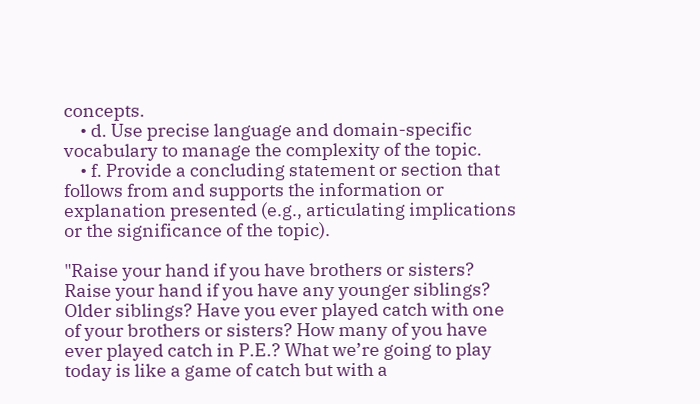concepts.
    • d. Use precise language and domain-specific vocabulary to manage the complexity of the topic.
    • f. Provide a concluding statement or section that follows from and supports the information or explanation presented (e.g., articulating implications or the significance of the topic).

"Raise your hand if you have brothers or sisters? Raise your hand if you have any younger siblings? Older siblings? Have you ever played catch with one of your brothers or sisters? How many of you have ever played catch in P.E.? What we’re going to play today is like a game of catch but with a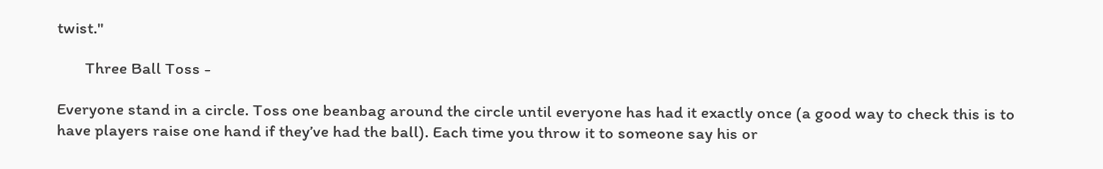twist."

       Three Ball Toss -

Everyone stand in a circle. Toss one beanbag around the circle until everyone has had it exactly once (a good way to check this is to have players raise one hand if they’ve had the ball). Each time you throw it to someone say his or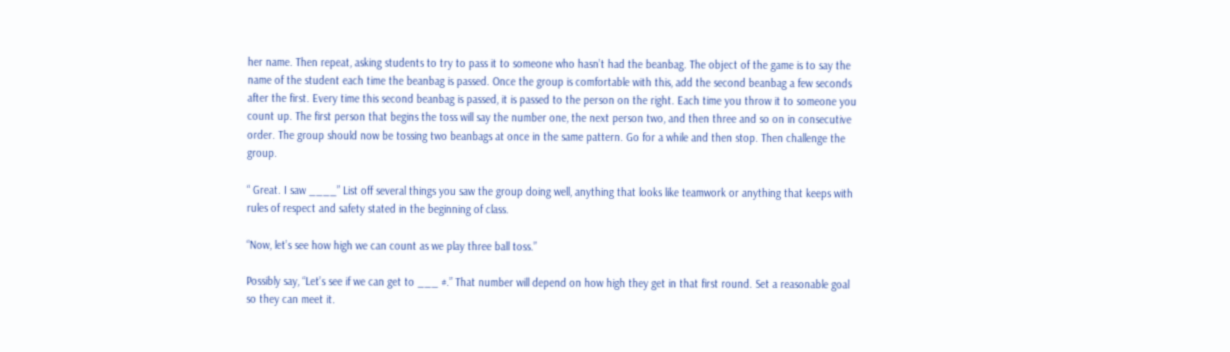her name. Then repeat, asking students to try to pass it to someone who hasn’t had the beanbag. The object of the game is to say the name of the student each time the beanbag is passed. Once the group is comfortable with this, add the second beanbag a few seconds after the first. Every time this second beanbag is passed, it is passed to the person on the right. Each time you throw it to someone you count up. The first person that begins the toss will say the number one, the next person two, and then three and so on in consecutive order. The group should now be tossing two beanbags at once in the same pattern. Go for a while and then stop. Then challenge the group.

“ Great. I saw ____” List off several things you saw the group doing well, anything that looks like teamwork or anything that keeps with rules of respect and safety stated in the beginning of class.

“Now, let’s see how high we can count as we play three ball toss.”

Possibly say, “Let’s see if we can get to ___ #.” That number will depend on how high they get in that first round. Set a reasonable goal so they can meet it.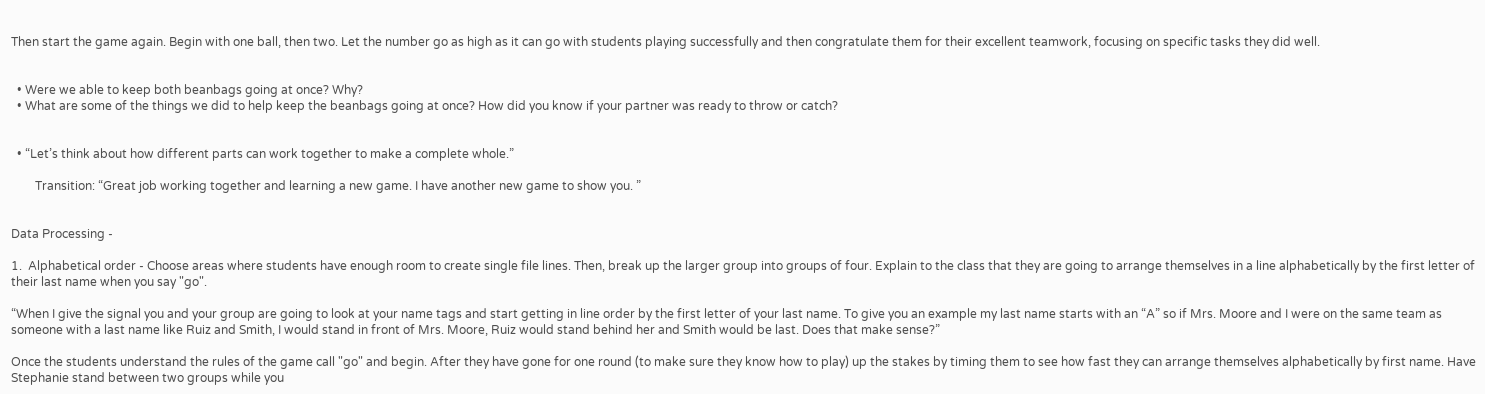Then start the game again. Begin with one ball, then two. Let the number go as high as it can go with students playing successfully and then congratulate them for their excellent teamwork, focusing on specific tasks they did well.


  • Were we able to keep both beanbags going at once? Why?
  • What are some of the things we did to help keep the beanbags going at once? How did you know if your partner was ready to throw or catch?


  • “Let’s think about how different parts can work together to make a complete whole.”

        Transition: “Great job working together and learning a new game. I have another new game to show you. ”


Data Processing -

1.  Alphabetical order - Choose areas where students have enough room to create single file lines. Then, break up the larger group into groups of four. Explain to the class that they are going to arrange themselves in a line alphabetically by the first letter of their last name when you say "go".

“When I give the signal you and your group are going to look at your name tags and start getting in line order by the first letter of your last name. To give you an example my last name starts with an “A” so if Mrs. Moore and I were on the same team as someone with a last name like Ruiz and Smith, I would stand in front of Mrs. Moore, Ruiz would stand behind her and Smith would be last. Does that make sense?”

Once the students understand the rules of the game call "go" and begin. After they have gone for one round (to make sure they know how to play) up the stakes by timing them to see how fast they can arrange themselves alphabetically by first name. Have Stephanie stand between two groups while you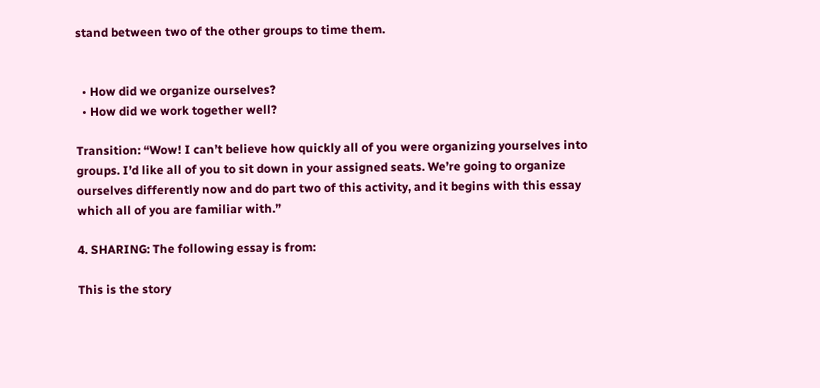stand between two of the other groups to time them.


  • How did we organize ourselves?
  • How did we work together well?

Transition: “Wow! I can’t believe how quickly all of you were organizing yourselves into groups. I’d like all of you to sit down in your assigned seats. We’re going to organize ourselves differently now and do part two of this activity, and it begins with this essay which all of you are familiar with.”

4. SHARING: The following essay is from:

This is the story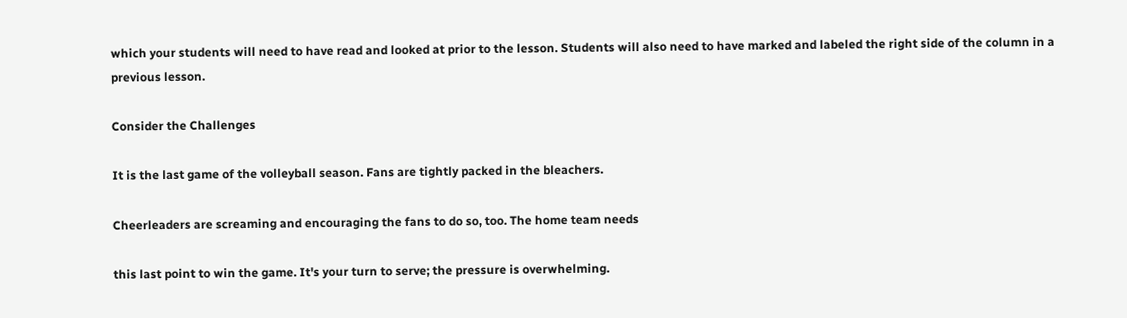which your students will need to have read and looked at prior to the lesson. Students will also need to have marked and labeled the right side of the column in a previous lesson.

Consider the Challenges

It is the last game of the volleyball season. Fans are tightly packed in the bleachers.

Cheerleaders are screaming and encouraging the fans to do so, too. The home team needs

this last point to win the game. It's your turn to serve; the pressure is overwhelming.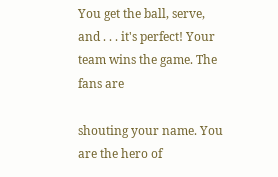You get the ball, serve, and . . . it's perfect! Your team wins the game. The fans are

shouting your name. You are the hero of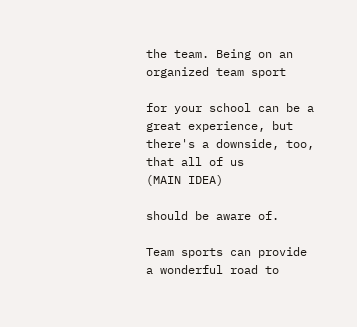the team. Being on an organized team sport

for your school can be a great experience, but there's a downside, too, that all of us                         (MAIN IDEA)

should be aware of.

Team sports can provide a wonderful road to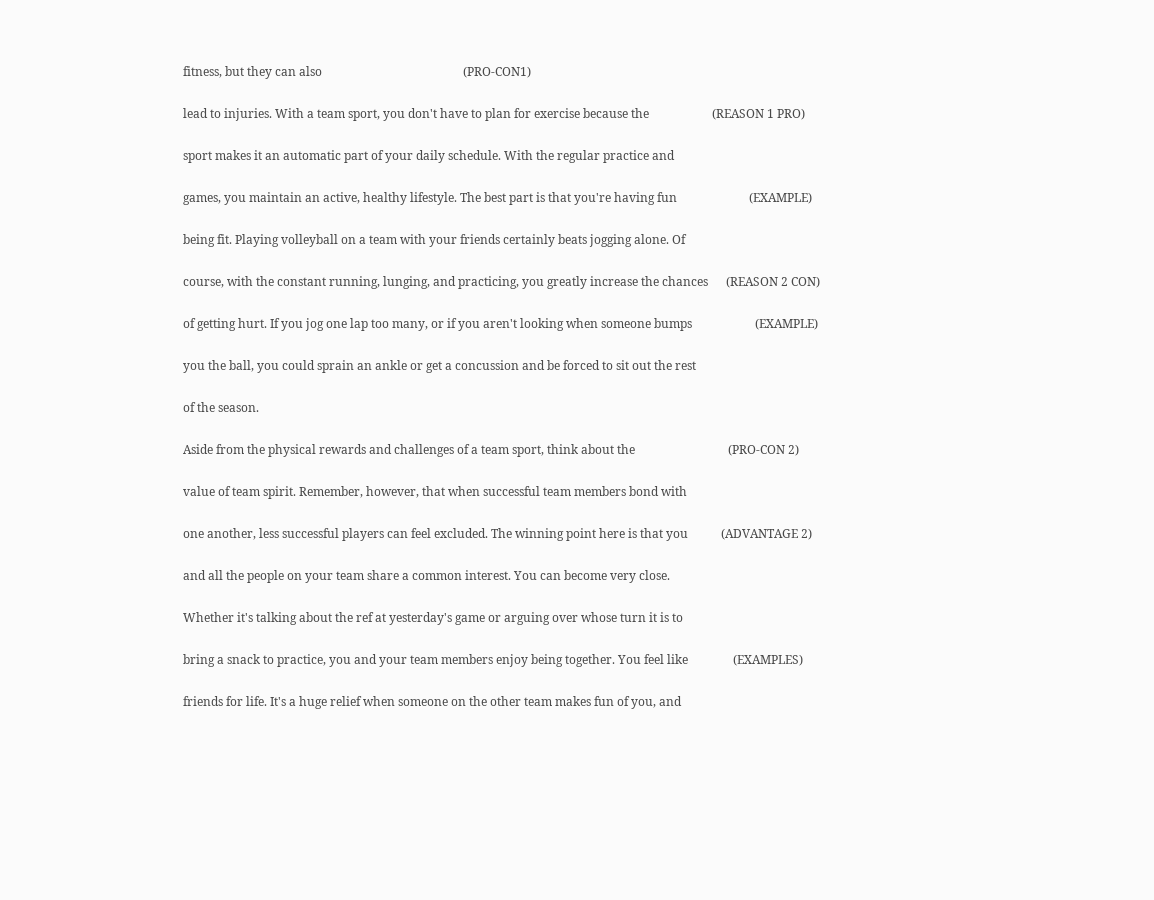fitness, but they can also                                               (PRO-CON1)

lead to injuries. With a team sport, you don't have to plan for exercise because the                     (REASON 1 PRO)

sport makes it an automatic part of your daily schedule. With the regular practice and

games, you maintain an active, healthy lifestyle. The best part is that you're having fun                        (EXAMPLE)

being fit. Playing volleyball on a team with your friends certainly beats jogging alone. Of

course, with the constant running, lunging, and practicing, you greatly increase the chances      (REASON 2 CON)

of getting hurt. If you jog one lap too many, or if you aren't looking when someone bumps                     (EXAMPLE)

you the ball, you could sprain an ankle or get a concussion and be forced to sit out the rest

of the season.

Aside from the physical rewards and challenges of a team sport, think about the                               (PRO-CON 2)

value of team spirit. Remember, however, that when successful team members bond with

one another, less successful players can feel excluded. The winning point here is that you           (ADVANTAGE 2)

and all the people on your team share a common interest. You can become very close.

Whether it's talking about the ref at yesterday's game or arguing over whose turn it is to

bring a snack to practice, you and your team members enjoy being together. You feel like               (EXAMPLES)

friends for life. It's a huge relief when someone on the other team makes fun of you, and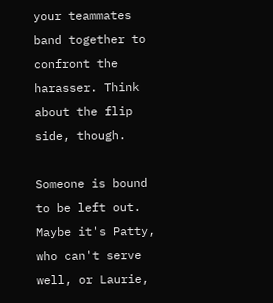your teammates band together to confront the harasser. Think about the flip side, though.

Someone is bound to be left out. Maybe it's Patty, who can't serve well, or Laurie,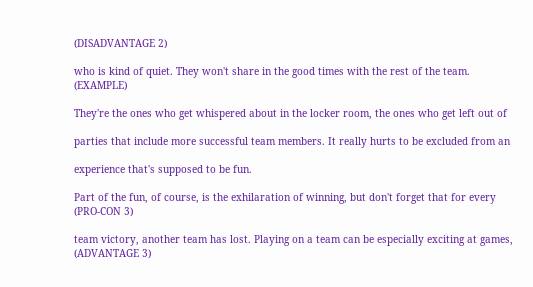(DISADVANTAGE 2)

who is kind of quiet. They won't share in the good times with the rest of the team.                              (EXAMPLE)

They're the ones who get whispered about in the locker room, the ones who get left out of

parties that include more successful team members. It really hurts to be excluded from an

experience that's supposed to be fun.

Part of the fun, of course, is the exhilaration of winning, but don't forget that for every                        (PRO-CON 3)

team victory, another team has lost. Playing on a team can be especially exciting at games,         (ADVANTAGE 3)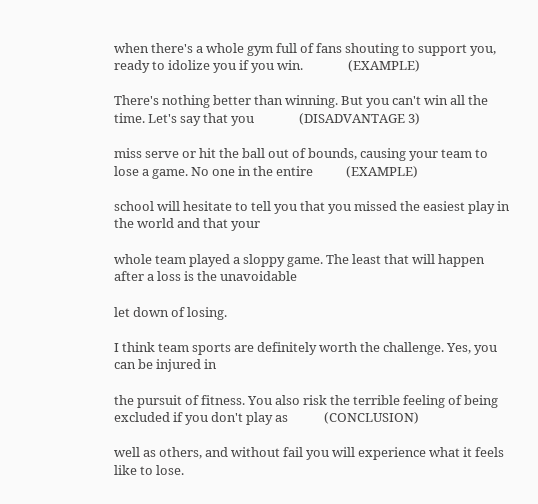when there's a whole gym full of fans shouting to support you, ready to idolize you if you win.               (EXAMPLE)

There's nothing better than winning. But you can't win all the time. Let's say that you               (DISADVANTAGE 3)

miss serve or hit the ball out of bounds, causing your team to lose a game. No one in the entire           (EXAMPLE)

school will hesitate to tell you that you missed the easiest play in the world and that your

whole team played a sloppy game. The least that will happen after a loss is the unavoidable

let down of losing.

I think team sports are definitely worth the challenge. Yes, you can be injured in

the pursuit of fitness. You also risk the terrible feeling of being excluded if you don't play as            (CONCLUSION)

well as others, and without fail you will experience what it feels like to lose.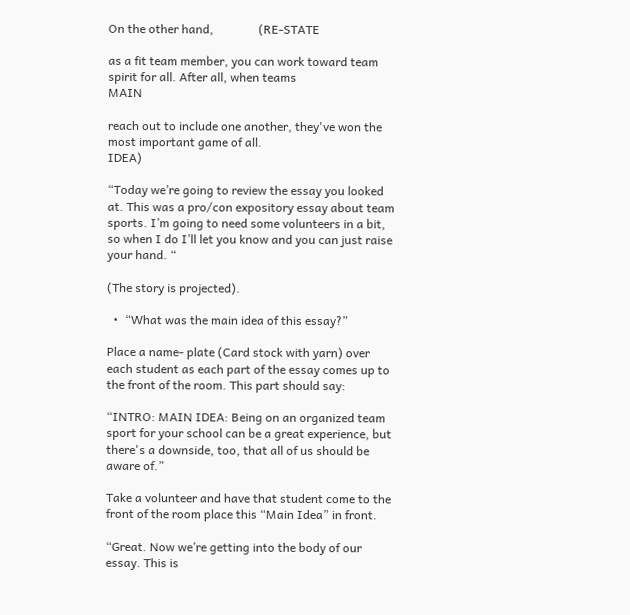On the other hand,               (RE-STATE

as a fit team member, you can work toward team spirit for all. After all, when teams                                         MAIN

reach out to include one another, they've won the most important game of all.                                                  IDEA)

“Today we’re going to review the essay you looked at. This was a pro/con expository essay about team sports. I’m going to need some volunteers in a bit, so when I do I’ll let you know and you can just raise your hand. “

(The story is projected).

  •  “What was the main idea of this essay?”

Place a name- plate (Card stock with yarn) over each student as each part of the essay comes up to the front of the room. This part should say:

“INTRO: MAIN IDEA: Being on an organized team sport for your school can be a great experience, but there's a downside, too, that all of us should be aware of.”

Take a volunteer and have that student come to the front of the room place this “Main Idea” in front.

“Great. Now we’re getting into the body of our essay. This is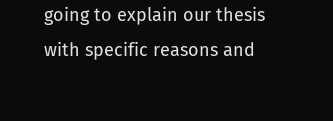going to explain our thesis with specific reasons and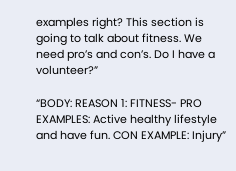examples right? This section is going to talk about fitness. We need pro’s and con’s. Do I have a volunteer?”

“BODY: REASON 1: FITNESS- PRO EXAMPLES: Active healthy lifestyle and have fun. CON EXAMPLE: Injury”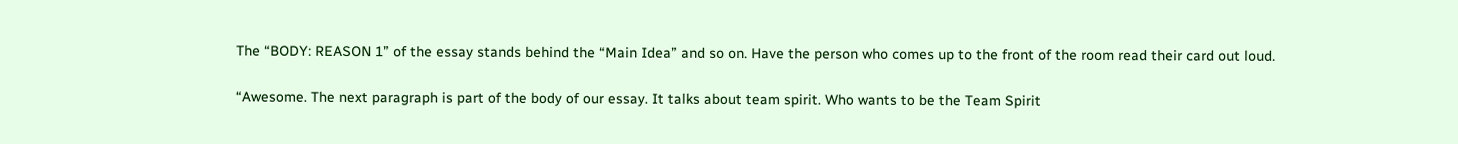The “BODY: REASON 1” of the essay stands behind the “Main Idea” and so on. Have the person who comes up to the front of the room read their card out loud.

“Awesome. The next paragraph is part of the body of our essay. It talks about team spirit. Who wants to be the Team Spirit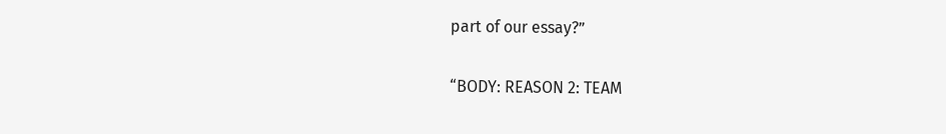part of our essay?”

“BODY: REASON 2: TEAM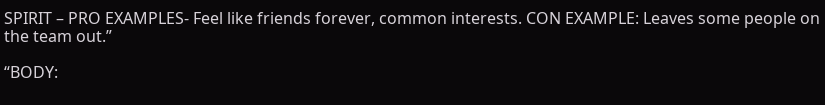SPIRIT – PRO EXAMPLES- Feel like friends forever, common interests. CON EXAMPLE: Leaves some people on the team out.”

“BODY: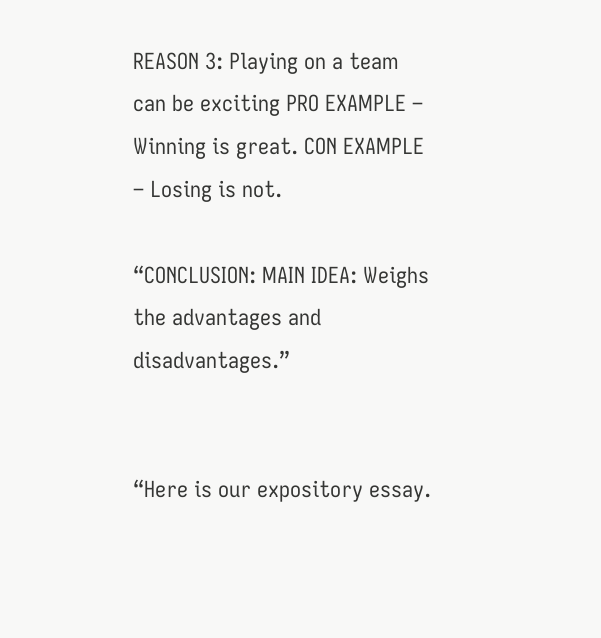REASON 3: Playing on a team can be exciting PRO EXAMPLE – Winning is great. CON EXAMPLE – Losing is not.

“CONCLUSION: MAIN IDEA: Weighs the advantages and disadvantages.”


“Here is our expository essay.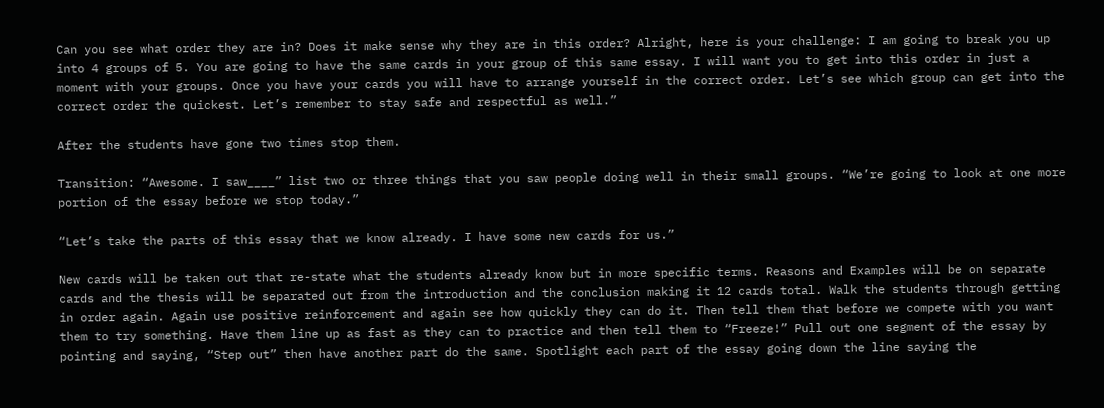Can you see what order they are in? Does it make sense why they are in this order? Alright, here is your challenge: I am going to break you up into 4 groups of 5. You are going to have the same cards in your group of this same essay. I will want you to get into this order in just a moment with your groups. Once you have your cards you will have to arrange yourself in the correct order. Let’s see which group can get into the correct order the quickest. Let’s remember to stay safe and respectful as well.”

After the students have gone two times stop them.

Transition: “Awesome. I saw____” list two or three things that you saw people doing well in their small groups. “We’re going to look at one more portion of the essay before we stop today.”

“Let’s take the parts of this essay that we know already. I have some new cards for us.”

New cards will be taken out that re-state what the students already know but in more specific terms. Reasons and Examples will be on separate cards and the thesis will be separated out from the introduction and the conclusion making it 12 cards total. Walk the students through getting in order again. Again use positive reinforcement and again see how quickly they can do it. Then tell them that before we compete with you want them to try something. Have them line up as fast as they can to practice and then tell them to “Freeze!” Pull out one segment of the essay by pointing and saying, “Step out” then have another part do the same. Spotlight each part of the essay going down the line saying the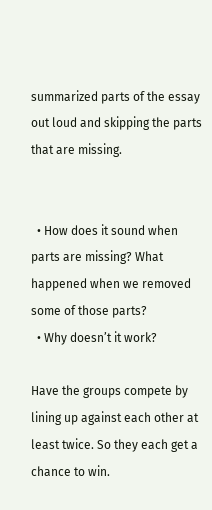summarized parts of the essay out loud and skipping the parts that are missing.


  • How does it sound when parts are missing? What happened when we removed some of those parts?
  • Why doesn’t it work?

Have the groups compete by lining up against each other at least twice. So they each get a chance to win.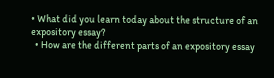• What did you learn today about the structure of an expository essay?
  • How are the different parts of an expository essay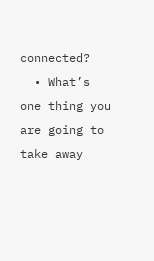connected?
  • What’s one thing you are going to take away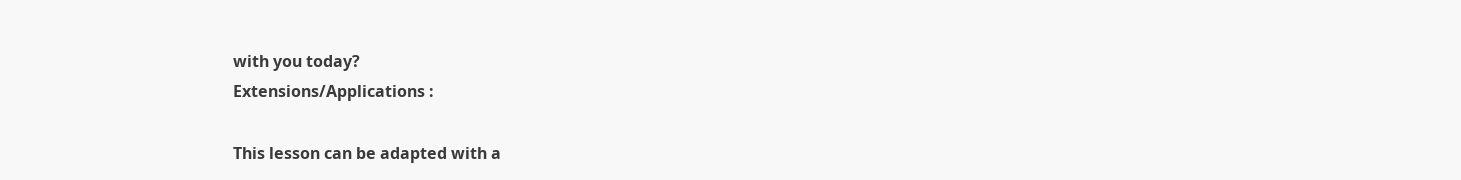with you today?
Extensions/Applications :

This lesson can be adapted with a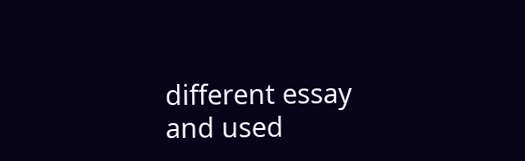different essay and used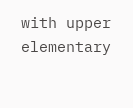with upper elementary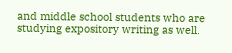and middle school students who are studying expository writing as well.